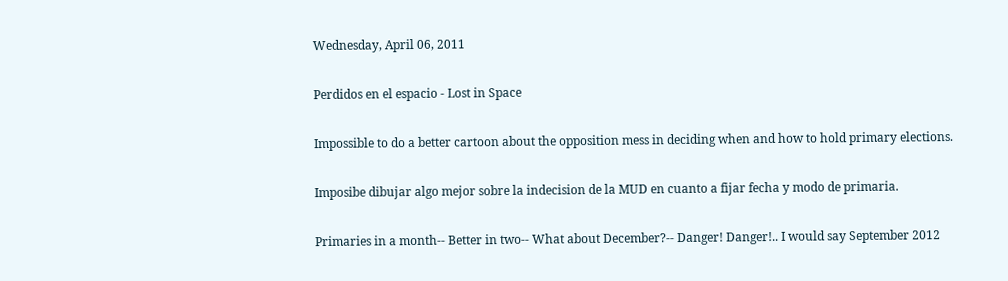Wednesday, April 06, 2011

Perdidos en el espacio - Lost in Space

Impossible to do a better cartoon about the opposition mess in deciding when and how to hold primary elections.

Imposibe dibujar algo mejor sobre la indecision de la MUD en cuanto a fijar fecha y modo de primaria.

Primaries in a month-- Better in two-- What about December?-- Danger! Danger!.. I would say September 2012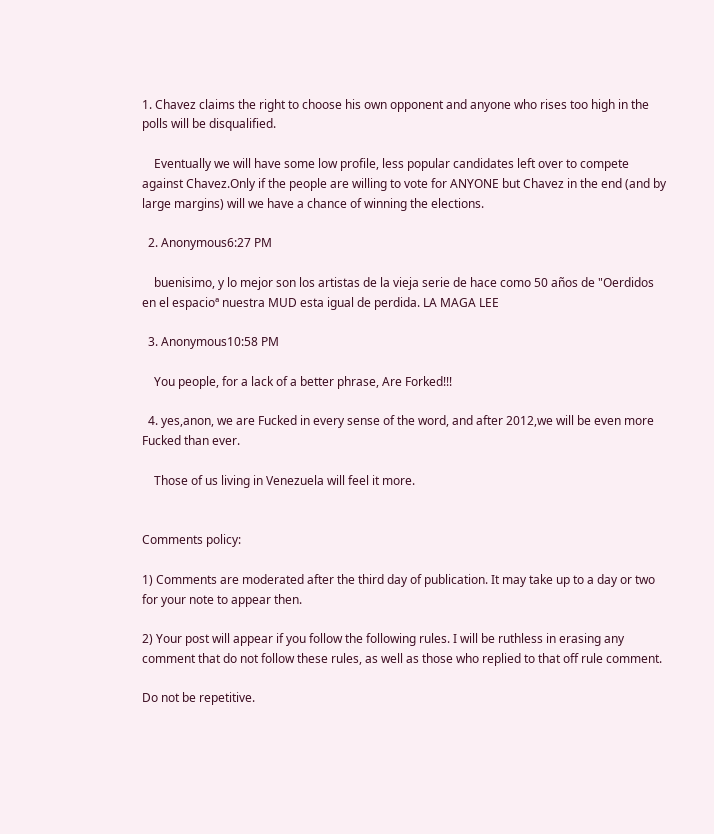1. Chavez claims the right to choose his own opponent and anyone who rises too high in the polls will be disqualified.

    Eventually we will have some low profile, less popular candidates left over to compete against Chavez.Only if the people are willing to vote for ANYONE but Chavez in the end (and by large margins) will we have a chance of winning the elections.

  2. Anonymous6:27 PM

    buenisimo, y lo mejor son los artistas de la vieja serie de hace como 50 años de "Oerdidos en el espacioª nuestra MUD esta igual de perdida. LA MAGA LEE

  3. Anonymous10:58 PM

    You people, for a lack of a better phrase, Are Forked!!!

  4. yes,anon, we are Fucked in every sense of the word, and after 2012,we will be even more Fucked than ever.

    Those of us living in Venezuela will feel it more.


Comments policy:

1) Comments are moderated after the third day of publication. It may take up to a day or two for your note to appear then.

2) Your post will appear if you follow the following rules. I will be ruthless in erasing any comment that do not follow these rules, as well as those who replied to that off rule comment.

Do not be repetitive.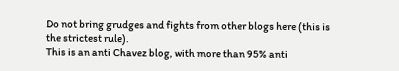Do not bring grudges and fights from other blogs here (this is the strictest rule).
This is an anti Chavez blog, with more than 95% anti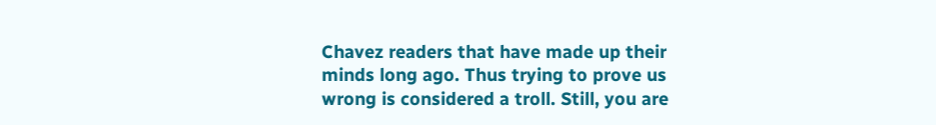Chavez readers that have made up their minds long ago. Thus trying to prove us wrong is considered a troll. Still, you are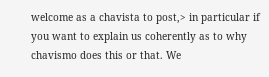welcome as a chavista to post,> in particular if you want to explain us coherently as to why chavismo does this or that. We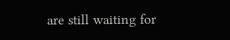are still waiting for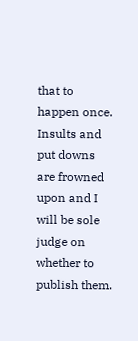that to happen once.
Insults and put downs are frowned upon and I will be sole judge on whether to publish them.